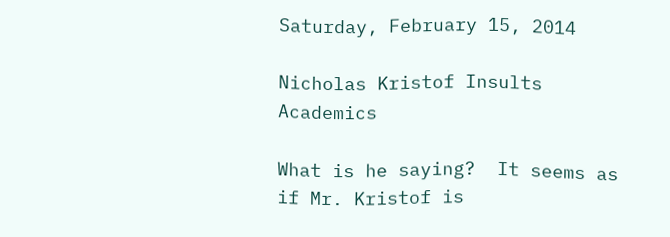Saturday, February 15, 2014

Nicholas Kristof Insults Academics

What is he saying?  It seems as if Mr. Kristof is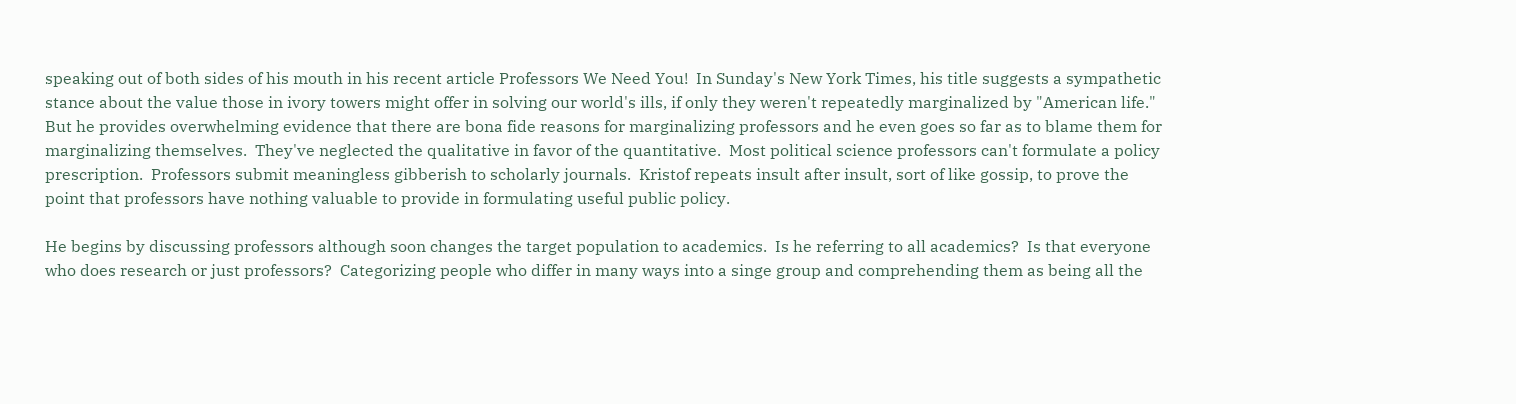speaking out of both sides of his mouth in his recent article Professors We Need You!  In Sunday's New York Times, his title suggests a sympathetic stance about the value those in ivory towers might offer in solving our world's ills, if only they weren't repeatedly marginalized by "American life."  But he provides overwhelming evidence that there are bona fide reasons for marginalizing professors and he even goes so far as to blame them for marginalizing themselves.  They've neglected the qualitative in favor of the quantitative.  Most political science professors can't formulate a policy prescription.  Professors submit meaningless gibberish to scholarly journals.  Kristof repeats insult after insult, sort of like gossip, to prove the point that professors have nothing valuable to provide in formulating useful public policy.

He begins by discussing professors although soon changes the target population to academics.  Is he referring to all academics?  Is that everyone who does research or just professors?  Categorizing people who differ in many ways into a singe group and comprehending them as being all the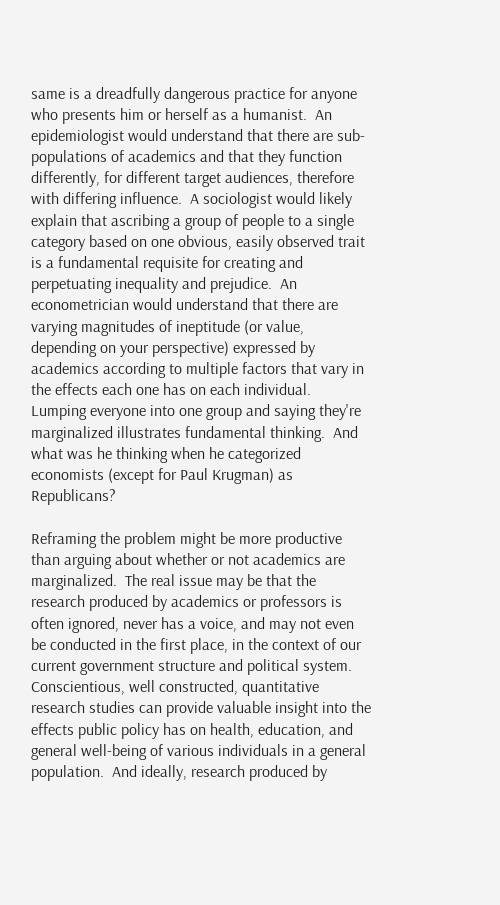same is a dreadfully dangerous practice for anyone who presents him or herself as a humanist.  An epidemiologist would understand that there are sub-populations of academics and that they function differently, for different target audiences, therefore with differing influence.  A sociologist would likely explain that ascribing a group of people to a single category based on one obvious, easily observed trait is a fundamental requisite for creating and perpetuating inequality and prejudice.  An econometrician would understand that there are varying magnitudes of ineptitude (or value, depending on your perspective) expressed by academics according to multiple factors that vary in the effects each one has on each individual.  Lumping everyone into one group and saying they're marginalized illustrates fundamental thinking.  And what was he thinking when he categorized economists (except for Paul Krugman) as Republicans?

Reframing the problem might be more productive than arguing about whether or not academics are marginalized.  The real issue may be that the research produced by academics or professors is often ignored, never has a voice, and may not even be conducted in the first place, in the context of our current government structure and political system.  Conscientious, well constructed, quantitative research studies can provide valuable insight into the effects public policy has on health, education, and general well-being of various individuals in a general population.  And ideally, research produced by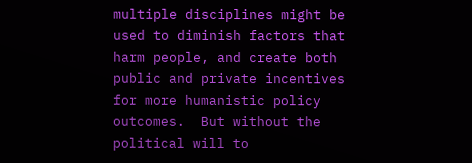multiple disciplines might be used to diminish factors that harm people, and create both public and private incentives for more humanistic policy outcomes.  But without the political will to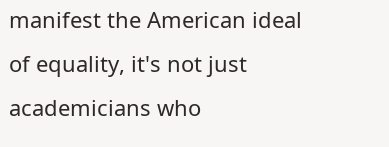manifest the American ideal of equality, it's not just academicians who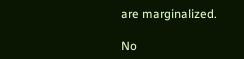are marginalized.

No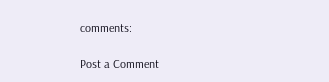comments:

Post a Comment